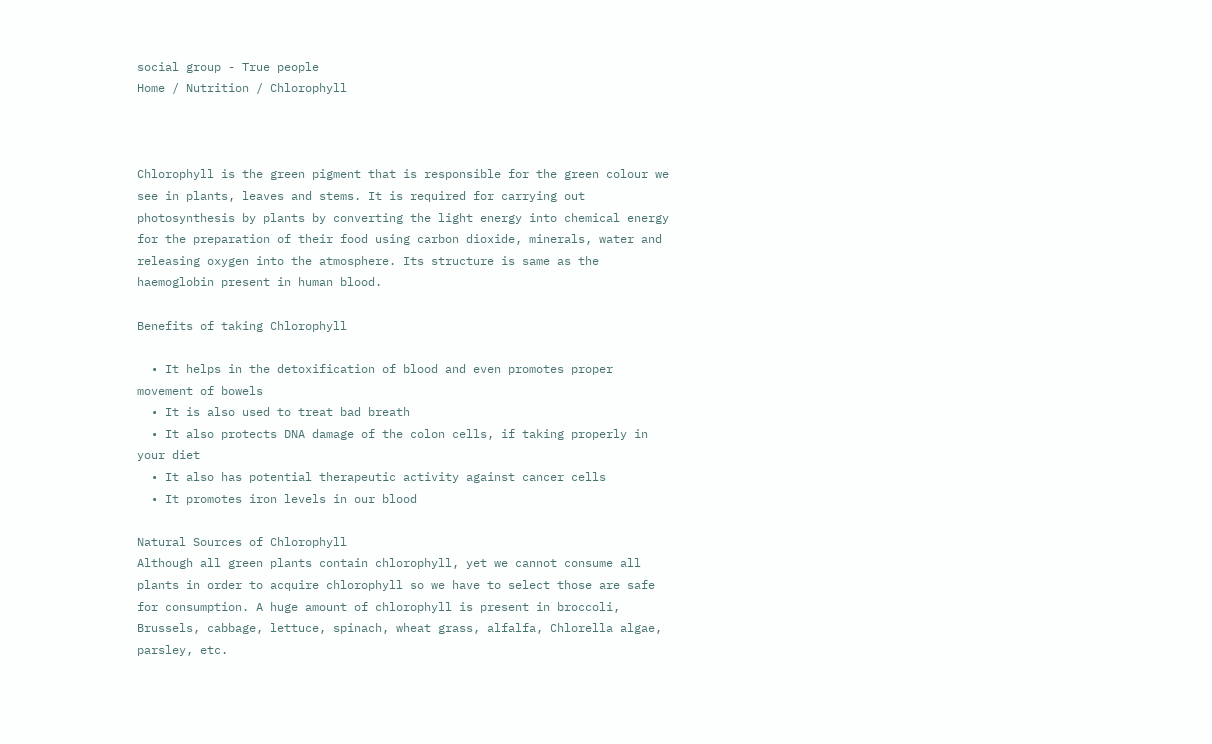social group - True people
Home / Nutrition / Chlorophyll



Chlorophyll is the green pigment that is responsible for the green colour we see in plants, leaves and stems. It is required for carrying out photosynthesis by plants by converting the light energy into chemical energy for the preparation of their food using carbon dioxide, minerals, water and releasing oxygen into the atmosphere. Its structure is same as the haemoglobin present in human blood.

Benefits of taking Chlorophyll

  • It helps in the detoxification of blood and even promotes proper movement of bowels
  • It is also used to treat bad breath
  • It also protects DNA damage of the colon cells, if taking properly in your diet
  • It also has potential therapeutic activity against cancer cells
  • It promotes iron levels in our blood

Natural Sources of Chlorophyll
Although all green plants contain chlorophyll, yet we cannot consume all plants in order to acquire chlorophyll so we have to select those are safe for consumption. A huge amount of chlorophyll is present in broccoli, Brussels, cabbage, lettuce, spinach, wheat grass, alfalfa, Chlorella algae, parsley, etc.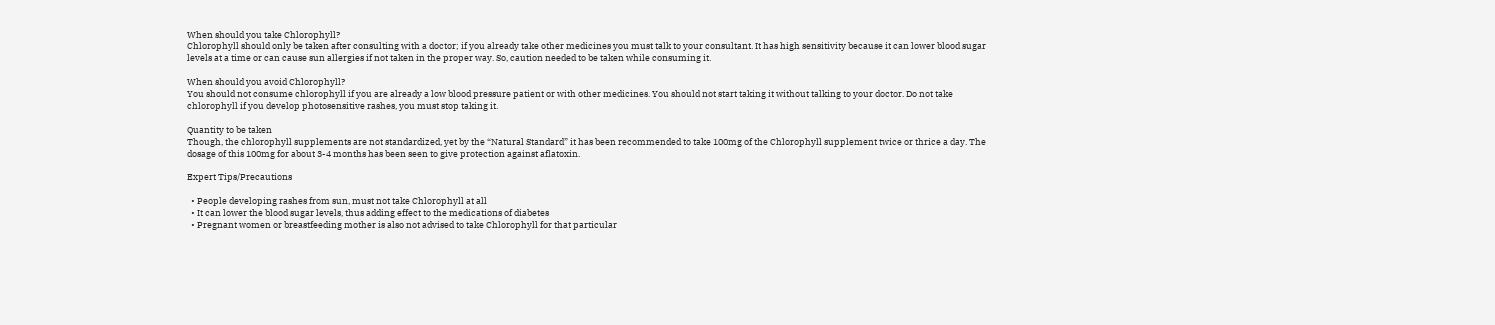When should you take Chlorophyll?
Chlorophyll should only be taken after consulting with a doctor; if you already take other medicines you must talk to your consultant. It has high sensitivity because it can lower blood sugar levels at a time or can cause sun allergies if not taken in the proper way. So, caution needed to be taken while consuming it.

When should you avoid Chlorophyll?
You should not consume chlorophyll if you are already a low blood pressure patient or with other medicines. You should not start taking it without talking to your doctor. Do not take chlorophyll if you develop photosensitive rashes, you must stop taking it.

Quantity to be taken
Though, the chlorophyll supplements are not standardized, yet by the “Natural Standard” it has been recommended to take 100mg of the Chlorophyll supplement twice or thrice a day. The dosage of this 100mg for about 3-4 months has been seen to give protection against aflatoxin.

Expert Tips/Precautions

  • People developing rashes from sun, must not take Chlorophyll at all
  • It can lower the blood sugar levels, thus adding effect to the medications of diabetes
  • Pregnant women or breastfeeding mother is also not advised to take Chlorophyll for that particular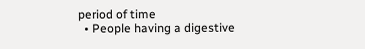period of time
  • People having a digestive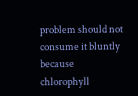problem should not consume it bluntly because chlorophyll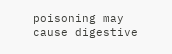poisoning may cause digestive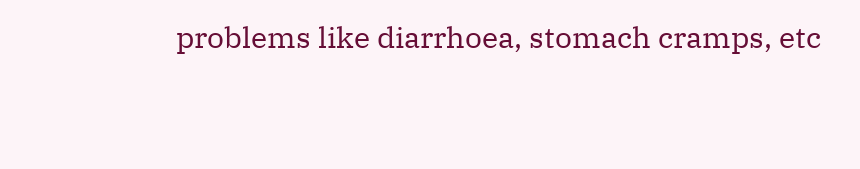problems like diarrhoea, stomach cramps, etc